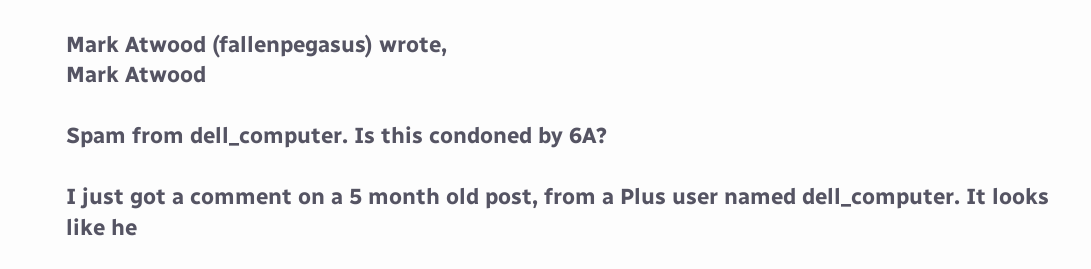Mark Atwood (fallenpegasus) wrote,
Mark Atwood

Spam from dell_computer. Is this condoned by 6A?

I just got a comment on a 5 month old post, from a Plus user named dell_computer. It looks like he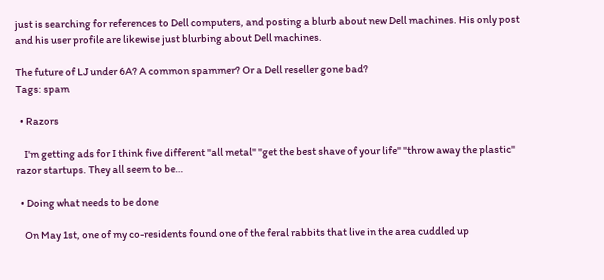just is searching for references to Dell computers, and posting a blurb about new Dell machines. His only post and his user profile are likewise just blurbing about Dell machines.

The future of LJ under 6A? A common spammer? Or a Dell reseller gone bad?
Tags: spam

  • Razors

    I'm getting ads for I think five different "all metal" "get the best shave of your life" "throw away the plastic" razor startups. They all seem to be…

  • Doing what needs to be done

    On May 1st, one of my co-residents found one of the feral rabbits that live in the area cuddled up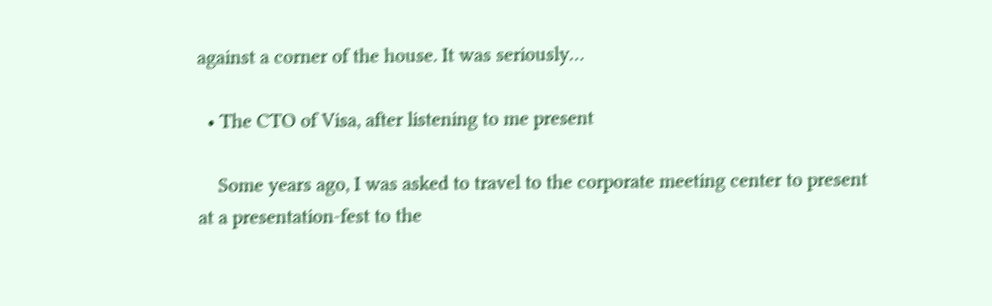against a corner of the house. It was seriously…

  • The CTO of Visa, after listening to me present

    Some years ago, I was asked to travel to the corporate meeting center to present at a presentation-fest to the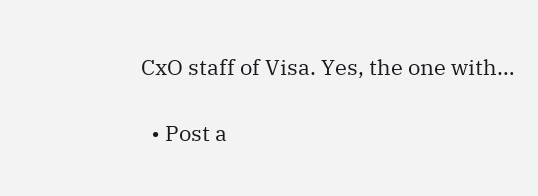CxO staff of Visa. Yes, the one with…

  • Post a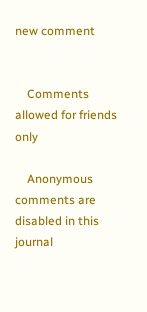new comment


    Comments allowed for friends only

    Anonymous comments are disabled in this journal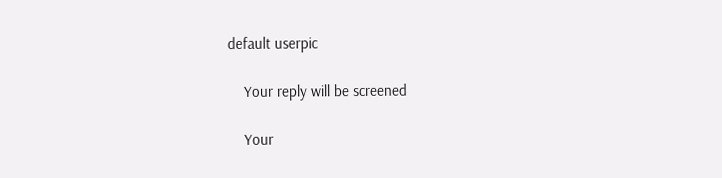default userpic

    Your reply will be screened

    Your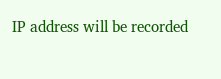IP address will be recorded